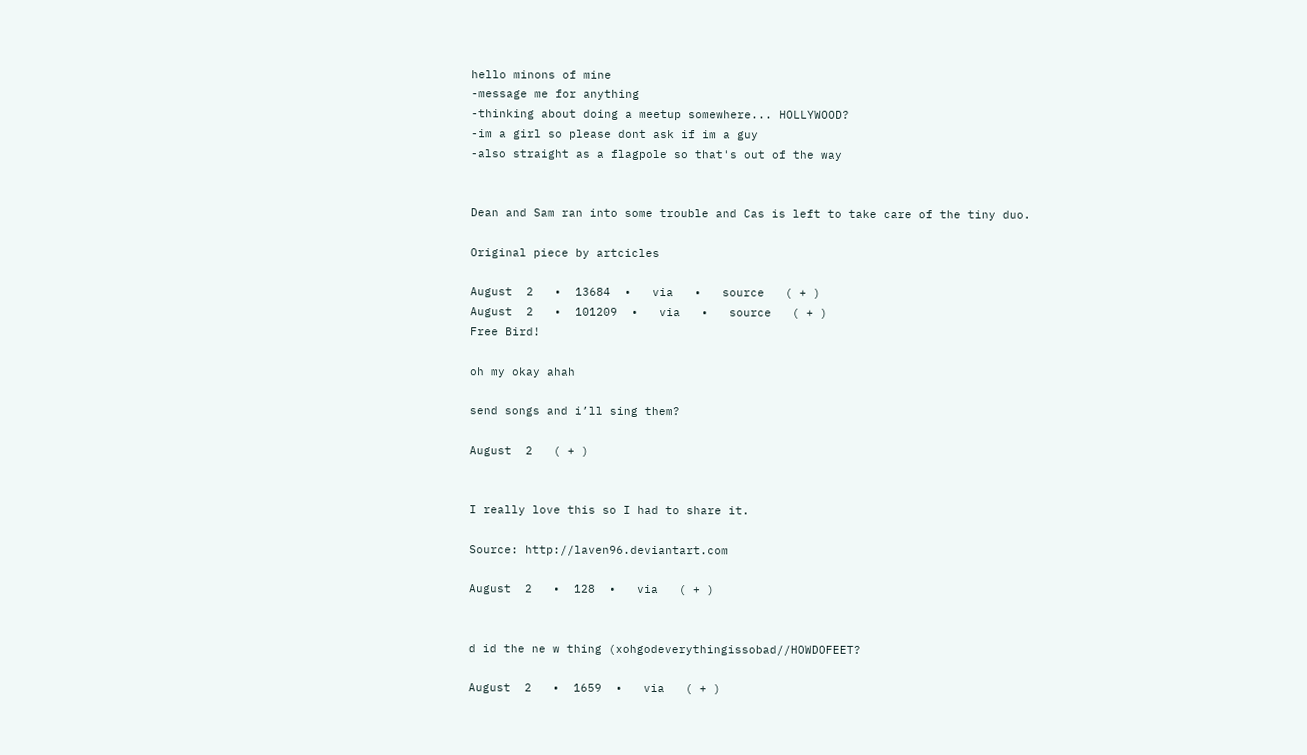hello minons of mine
-message me for anything
-thinking about doing a meetup somewhere... HOLLYWOOD?
-im a girl so please dont ask if im a guy
-also straight as a flagpole so that's out of the way


Dean and Sam ran into some trouble and Cas is left to take care of the tiny duo.

Original piece by artcicles

August  2   •  13684  •   via   •   source   ( + )
August  2   •  101209  •   via   •   source   ( + )
Free Bird!

oh my okay ahah

send songs and i’ll sing them?

August  2   ( + )


I really love this so I had to share it.

Source: http://laven96.deviantart.com

August  2   •  128  •   via   ( + )


d id the ne w thing (xohgodeverythingissobad//HOWDOFEET?

August  2   •  1659  •   via   ( + )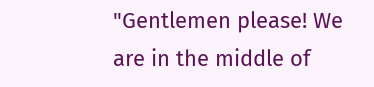"Gentlemen please! We are in the middle of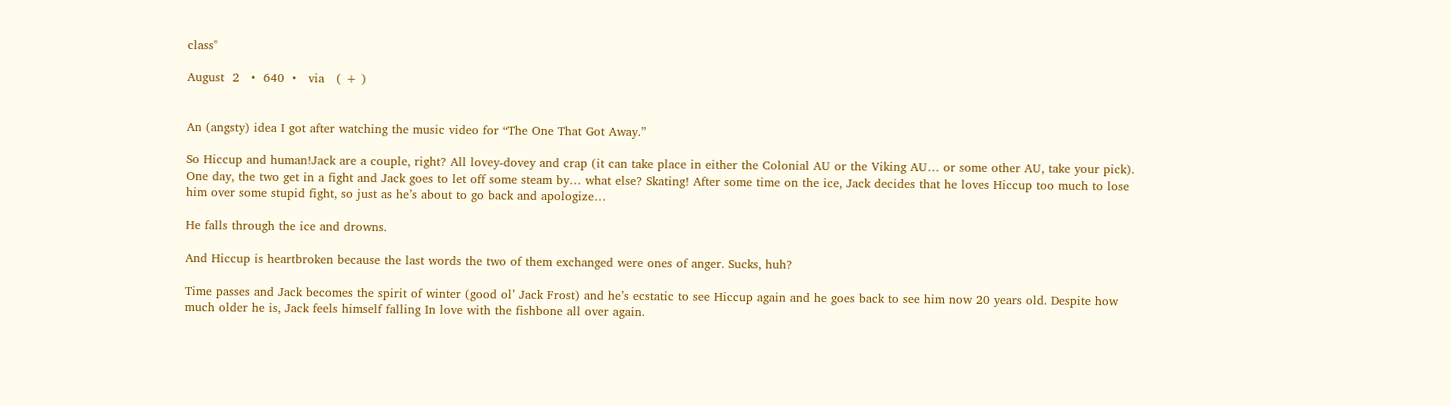class"

August  2   •  640  •   via   ( + )


An (angsty) idea I got after watching the music video for “The One That Got Away.”

So Hiccup and human!Jack are a couple, right? All lovey-dovey and crap (it can take place in either the Colonial AU or the Viking AU… or some other AU, take your pick). One day, the two get in a fight and Jack goes to let off some steam by… what else? Skating! After some time on the ice, Jack decides that he loves Hiccup too much to lose him over some stupid fight, so just as he’s about to go back and apologize…

He falls through the ice and drowns.

And Hiccup is heartbroken because the last words the two of them exchanged were ones of anger. Sucks, huh?

Time passes and Jack becomes the spirit of winter (good ol’ Jack Frost) and he’s ecstatic to see Hiccup again and he goes back to see him now 20 years old. Despite how much older he is, Jack feels himself falling In love with the fishbone all over again.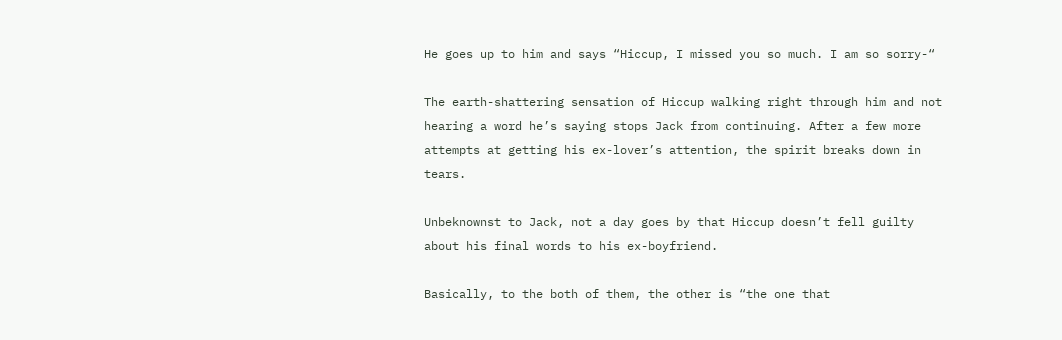He goes up to him and says “Hiccup, I missed you so much. I am so sorry-“

The earth-shattering sensation of Hiccup walking right through him and not hearing a word he’s saying stops Jack from continuing. After a few more attempts at getting his ex-lover’s attention, the spirit breaks down in tears.

Unbeknownst to Jack, not a day goes by that Hiccup doesn’t fell guilty about his final words to his ex-boyfriend.

Basically, to the both of them, the other is “the one that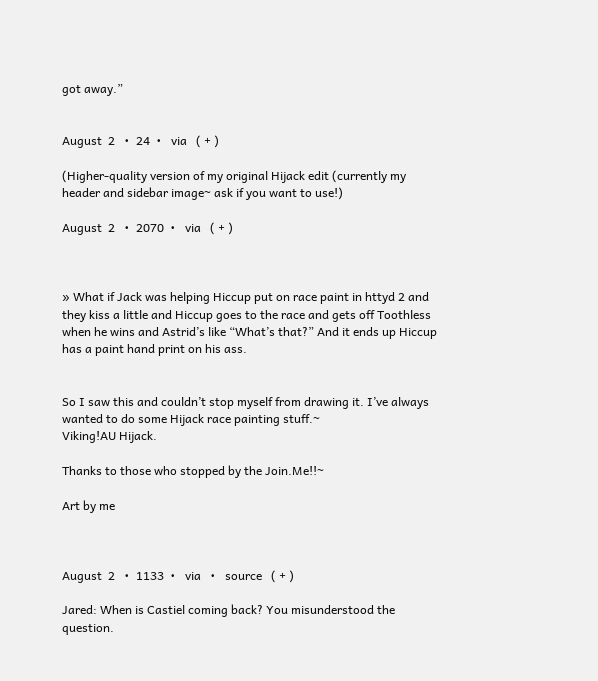got away.”


August  2   •  24  •   via   ( + )

(Higher-quality version of my original Hijack edit (currently my header and sidebar image~ ask if you want to use!)

August  2   •  2070  •   via   ( + )



» What if Jack was helping Hiccup put on race paint in httyd 2 and they kiss a little and Hiccup goes to the race and gets off Toothless when he wins and Astrid’s like “What’s that?” And it ends up Hiccup has a paint hand print on his ass.


So I saw this and couldn’t stop myself from drawing it. I’ve always wanted to do some Hijack race painting stuff.~
Viking!AU Hijack.

Thanks to those who stopped by the Join.Me!!~

Art by me



August  2   •  1133  •   via   •   source   ( + )

Jared: When is Castiel coming back? You misunderstood the question.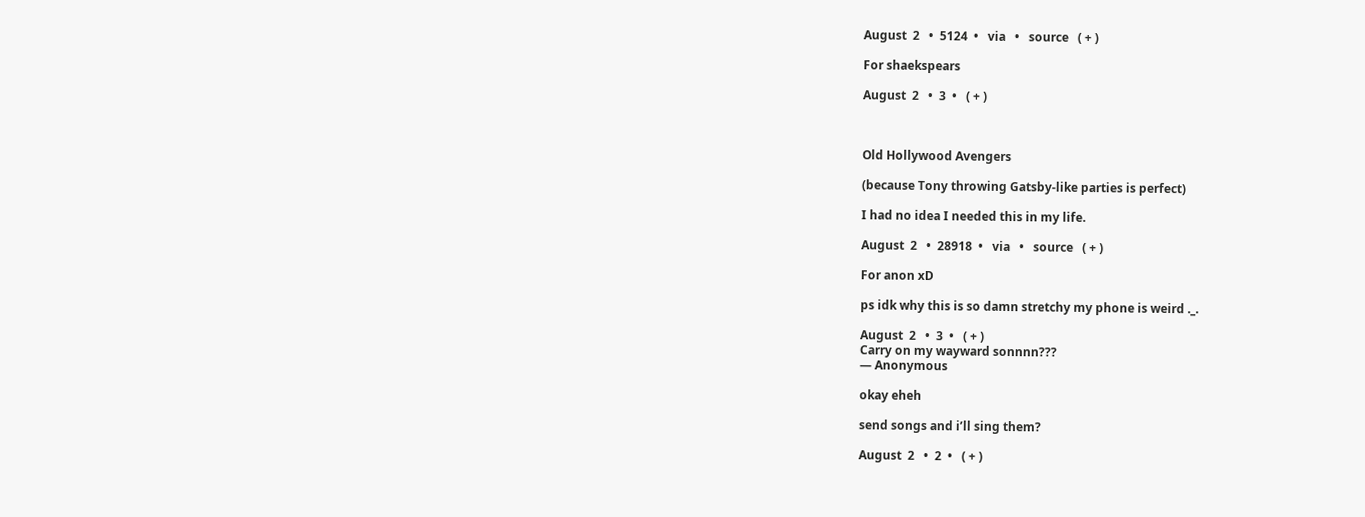August  2   •  5124  •   via   •   source   ( + )

For shaekspears

August  2   •  3  •   ( + )



Old Hollywood Avengers

(because Tony throwing Gatsby-like parties is perfect)

I had no idea I needed this in my life.

August  2   •  28918  •   via   •   source   ( + )

For anon xD

ps idk why this is so damn stretchy my phone is weird ._.

August  2   •  3  •   ( + )
Carry on my wayward sonnnn???
— Anonymous

okay eheh

send songs and i’ll sing them?

August  2   •  2  •   ( + )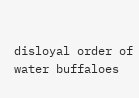disloyal order of water buffaloes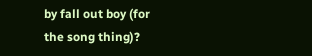by fall out boy (for the song thing)?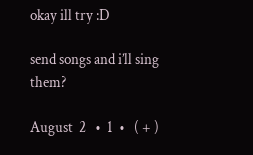okay ill try :D

send songs and i’ll sing them?

August  2   •  1  •   ( + )